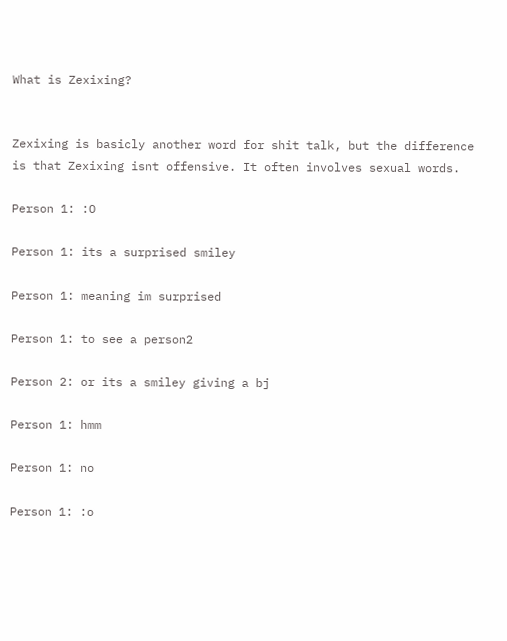What is Zexixing?


Zexixing is basicly another word for shit talk, but the difference is that Zexixing isnt offensive. It often involves sexual words.

Person 1: :O

Person 1: its a surprised smiley

Person 1: meaning im surprised

Person 1: to see a person2

Person 2: or its a smiley giving a bj

Person 1: hmm

Person 1: no

Person 1: :o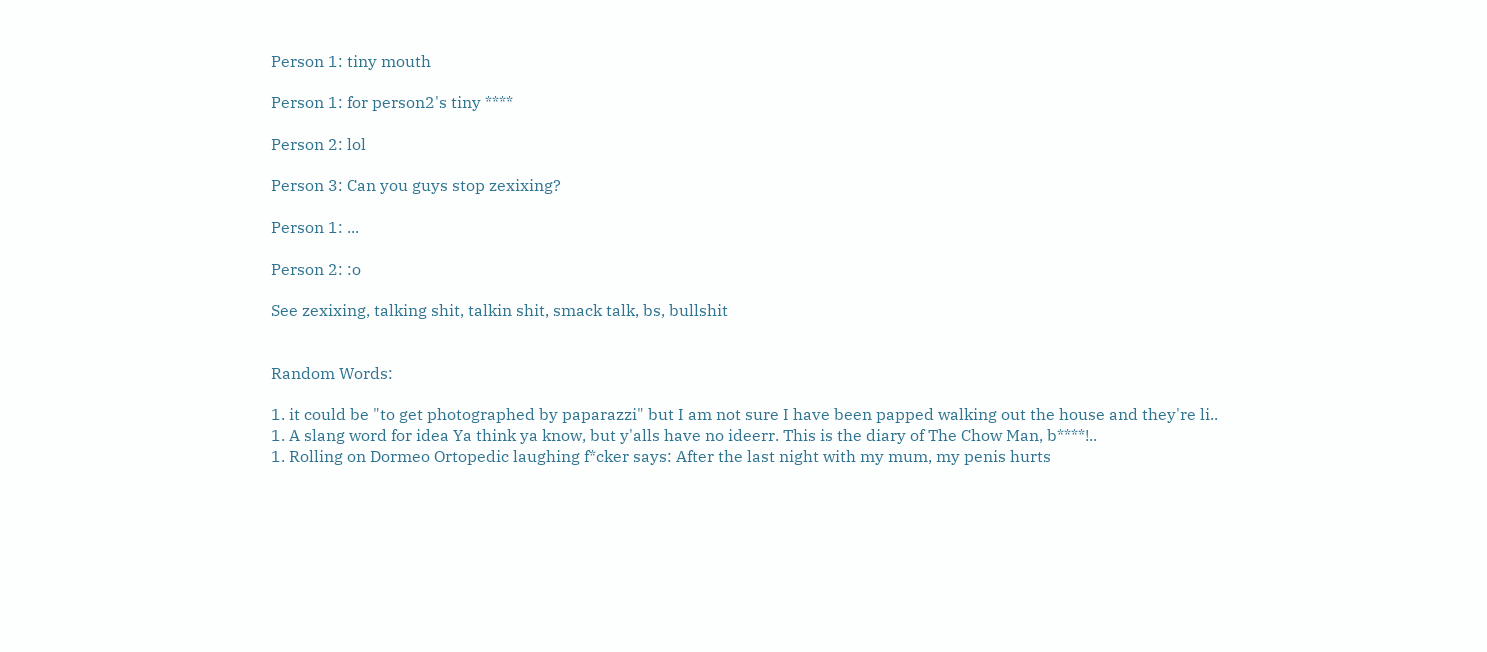Person 1: tiny mouth

Person 1: for person2's tiny ****

Person 2: lol

Person 3: Can you guys stop zexixing?

Person 1: ...

Person 2: :o

See zexixing, talking shit, talkin shit, smack talk, bs, bullshit


Random Words:

1. it could be "to get photographed by paparazzi" but I am not sure I have been papped walking out the house and they're li..
1. A slang word for idea Ya think ya know, but y'alls have no ideerr. This is the diary of The Chow Man, b****!..
1. Rolling on Dormeo Ortopedic laughing f*cker says: After the last night with my mum, my penis hurts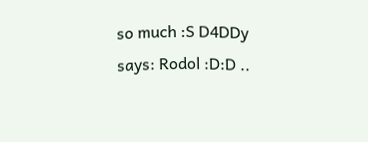so much :S D4DDy says: Rodol :D:D ..